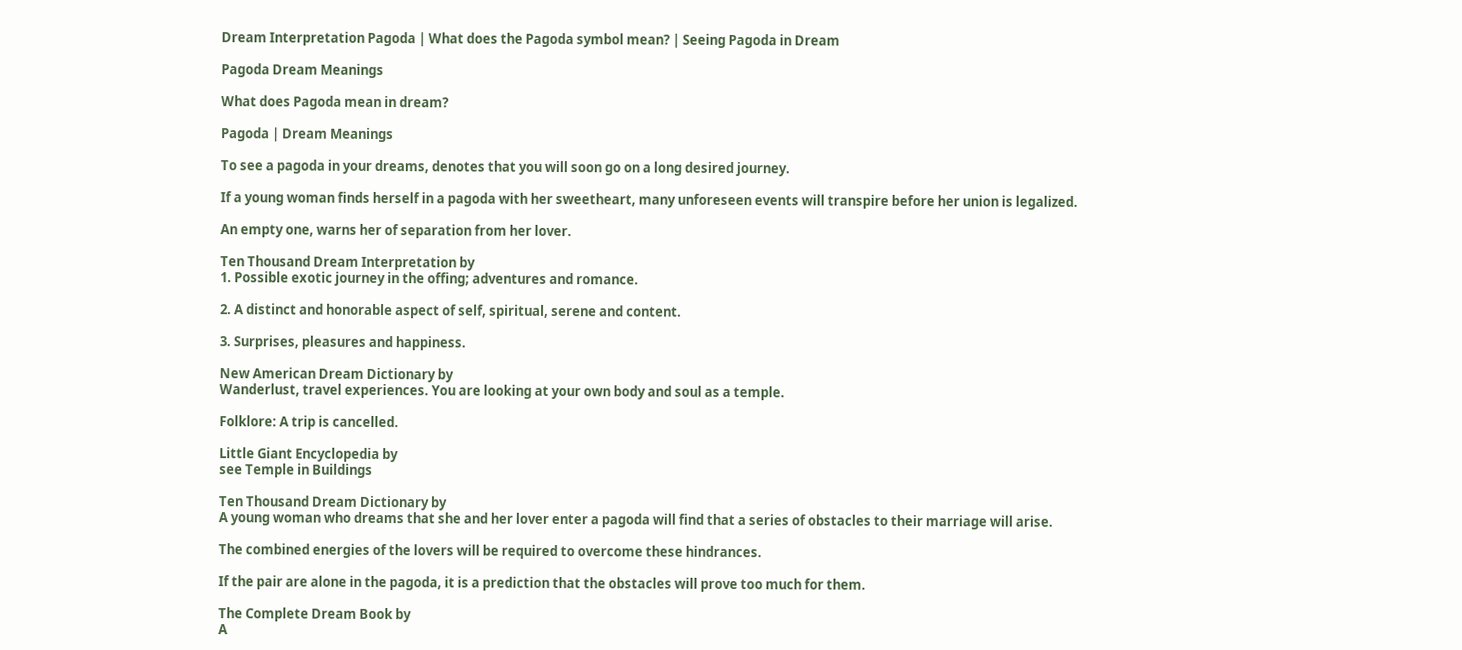Dream Interpretation Pagoda | What does the Pagoda symbol mean? | Seeing Pagoda in Dream

Pagoda Dream Meanings

What does Pagoda mean in dream?

Pagoda | Dream Meanings

To see a pagoda in your dreams, denotes that you will soon go on a long desired journey.

If a young woman finds herself in a pagoda with her sweetheart, many unforeseen events will transpire before her union is legalized.

An empty one, warns her of separation from her lover.

Ten Thousand Dream Interpretation by
1. Possible exotic journey in the offing; adventures and romance.

2. A distinct and honorable aspect of self, spiritual, serene and content.

3. Surprises, pleasures and happiness.

New American Dream Dictionary by
Wanderlust, travel experiences. You are looking at your own body and soul as a temple.

Folklore: A trip is cancelled.

Little Giant Encyclopedia by
see Temple in Buildings

Ten Thousand Dream Dictionary by
A young woman who dreams that she and her lover enter a pagoda will find that a series of obstacles to their marriage will arise.

The combined energies of the lovers will be required to overcome these hindrances.

If the pair are alone in the pagoda, it is a prediction that the obstacles will prove too much for them.

The Complete Dream Book by
A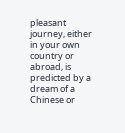pleasant journey, either in your own country or abroad, is predicted by a dream of a Chinese or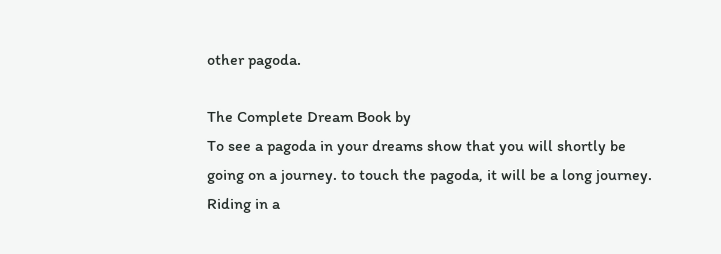other pagoda.

The Complete Dream Book by
To see a pagoda in your dreams show that you will shortly be going on a journey. to touch the pagoda, it will be a long journey. Riding in a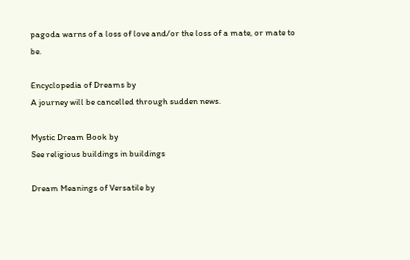pagoda warns of a loss of love and/or the loss of a mate, or mate to be.

Encyclopedia of Dreams by
A journey will be cancelled through sudden news.

Mystic Dream Book by
See religious buildings in buildings

Dream Meanings of Versatile by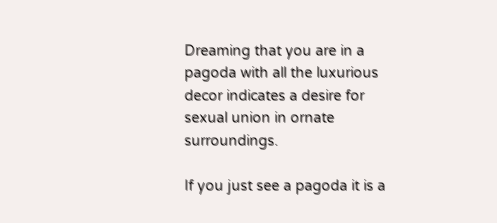Dreaming that you are in a pagoda with all the luxurious decor indicates a desire for sexual union in ornate surroundings.

If you just see a pagoda it is a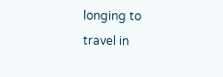longing to travel in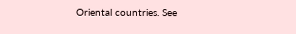Oriental countries. See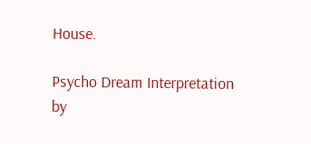House.

Psycho Dream Interpretation by